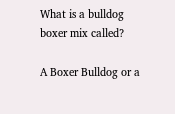What is a bulldog boxer mix called?

A Boxer Bulldog or a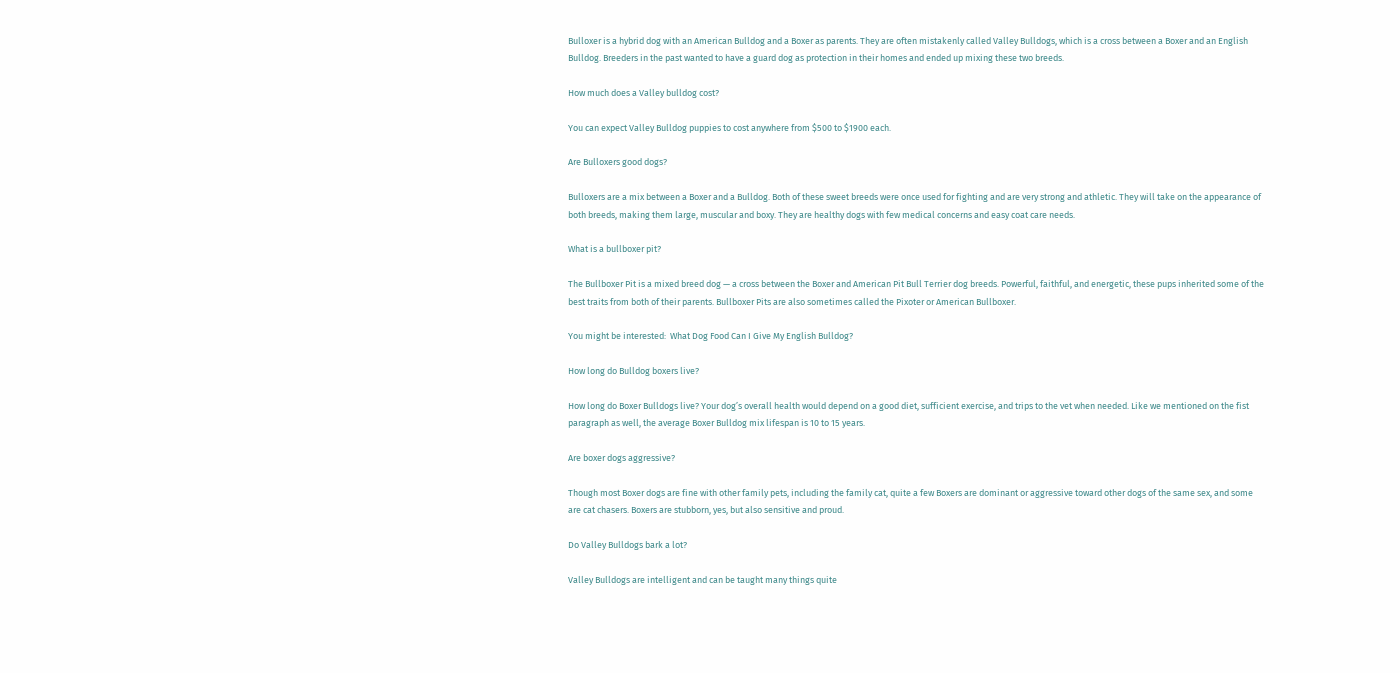Bulloxer is a hybrid dog with an American Bulldog and a Boxer as parents. They are often mistakenly called Valley Bulldogs, which is a cross between a Boxer and an English Bulldog. Breeders in the past wanted to have a guard dog as protection in their homes and ended up mixing these two breeds.

How much does a Valley bulldog cost?

You can expect Valley Bulldog puppies to cost anywhere from $500 to $1900 each.

Are Bulloxers good dogs?

Bulloxers are a mix between a Boxer and a Bulldog. Both of these sweet breeds were once used for fighting and are very strong and athletic. They will take on the appearance of both breeds, making them large, muscular and boxy. They are healthy dogs with few medical concerns and easy coat care needs.

What is a bullboxer pit?

The Bullboxer Pit is a mixed breed dog — a cross between the Boxer and American Pit Bull Terrier dog breeds. Powerful, faithful, and energetic, these pups inherited some of the best traits from both of their parents. Bullboxer Pits are also sometimes called the Pixoter or American Bullboxer.

You might be interested:  What Dog Food Can I Give My English Bulldog?

How long do Bulldog boxers live?

How long do Boxer Bulldogs live? Your dog’s overall health would depend on a good diet, sufficient exercise, and trips to the vet when needed. Like we mentioned on the fist paragraph as well, the average Boxer Bulldog mix lifespan is 10 to 15 years.

Are boxer dogs aggressive?

Though most Boxer dogs are fine with other family pets, including the family cat, quite a few Boxers are dominant or aggressive toward other dogs of the same sex, and some are cat chasers. Boxers are stubborn, yes, but also sensitive and proud.

Do Valley Bulldogs bark a lot?

Valley Bulldogs are intelligent and can be taught many things quite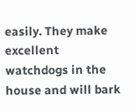easily. They make excellent watchdogs in the house and will bark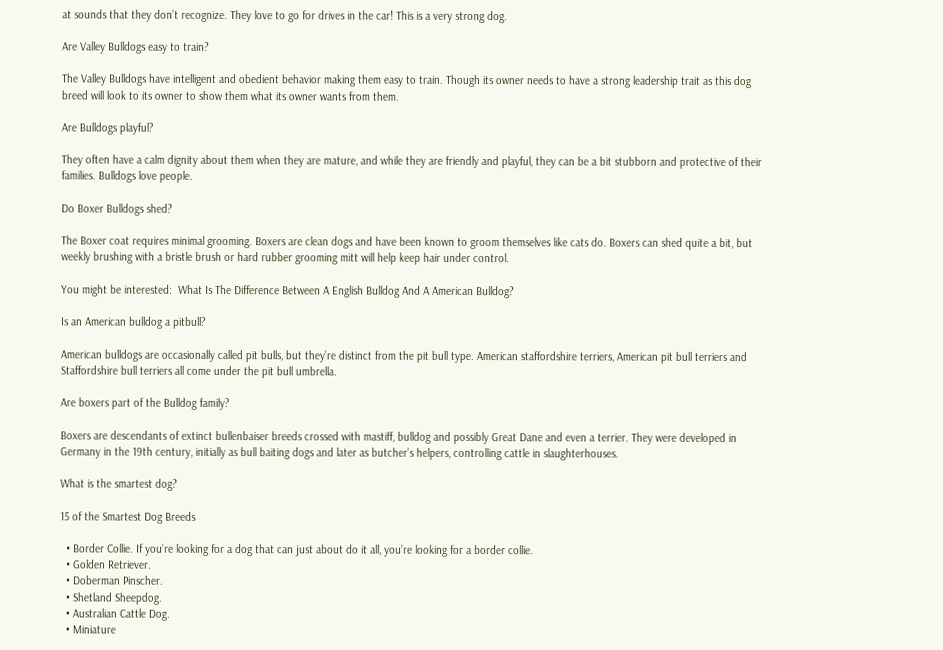at sounds that they don’t recognize. They love to go for drives in the car! This is a very strong dog.

Are Valley Bulldogs easy to train?

The Valley Bulldogs have intelligent and obedient behavior making them easy to train. Though its owner needs to have a strong leadership trait as this dog breed will look to its owner to show them what its owner wants from them.

Are Bulldogs playful?

They often have a calm dignity about them when they are mature, and while they are friendly and playful, they can be a bit stubborn and protective of their families. Bulldogs love people.

Do Boxer Bulldogs shed?

The Boxer coat requires minimal grooming. Boxers are clean dogs and have been known to groom themselves like cats do. Boxers can shed quite a bit, but weekly brushing with a bristle brush or hard rubber grooming mitt will help keep hair under control.

You might be interested:  What Is The Difference Between A English Bulldog And A American Bulldog?

Is an American bulldog a pitbull?

American bulldogs are occasionally called pit bulls, but they’re distinct from the pit bull type. American staffordshire terriers, American pit bull terriers and Staffordshire bull terriers all come under the pit bull umbrella.

Are boxers part of the Bulldog family?

Boxers are descendants of extinct bullenbaiser breeds crossed with mastiff, bulldog and possibly Great Dane and even a terrier. They were developed in Germany in the 19th century, initially as bull baiting dogs and later as butcher’s helpers, controlling cattle in slaughterhouses.

What is the smartest dog?

15 of the Smartest Dog Breeds

  • Border Collie. If you’re looking for a dog that can just about do it all, you’re looking for a border collie.
  • Golden Retriever.
  • Doberman Pinscher.
  • Shetland Sheepdog.
  • Australian Cattle Dog.
  • Miniature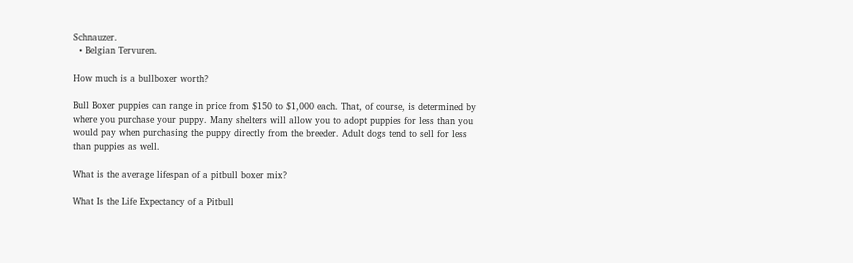Schnauzer.
  • Belgian Tervuren.

How much is a bullboxer worth?

Bull Boxer puppies can range in price from $150 to $1,000 each. That, of course, is determined by where you purchase your puppy. Many shelters will allow you to adopt puppies for less than you would pay when purchasing the puppy directly from the breeder. Adult dogs tend to sell for less than puppies as well.

What is the average lifespan of a pitbull boxer mix?

What Is the Life Expectancy of a Pitbull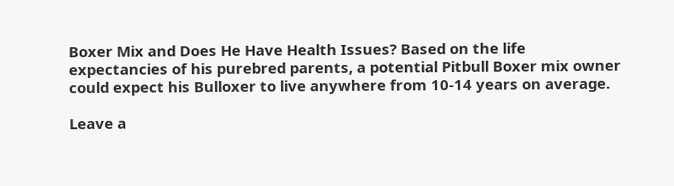Boxer Mix and Does He Have Health Issues? Based on the life expectancies of his purebred parents, a potential Pitbull Boxer mix owner could expect his Bulloxer to live anywhere from 10-14 years on average.

Leave a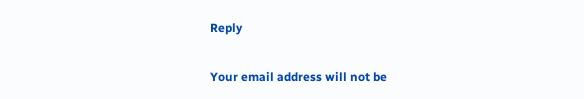Reply

Your email address will not be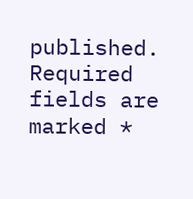published. Required fields are marked *